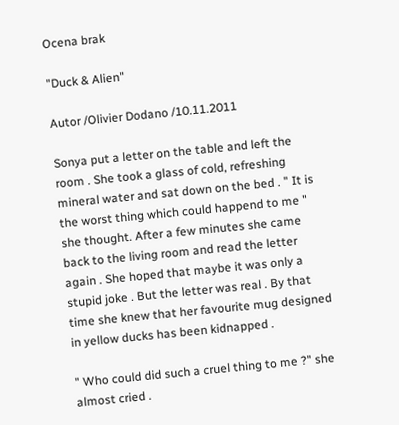Ocena brak

"Duck & Alien"

Autor /Olivier Dodano /10.11.2011

Sonya put a letter on the table and left the room . She took a glass of cold, refreshing mineral water and sat down on the bed . " It is the worst thing which could happend to me " she thought. After a few minutes she came back to the living room and read the letter again . She hoped that maybe it was only a stupid joke . But the letter was real . By that time she knew that her favourite mug designed in yellow ducks has been kidnapped .

" Who could did such a cruel thing to me ?" she almost cried .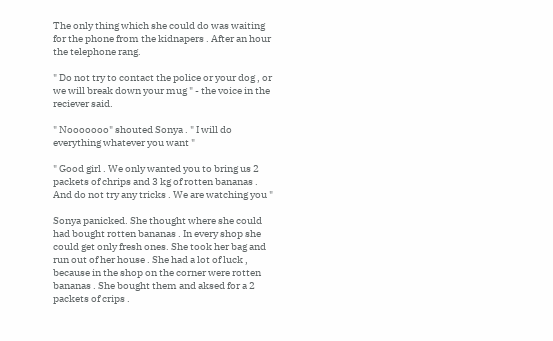The only thing which she could do was waiting for the phone from the kidnapers . After an hour the telephone rang.

" Do not try to contact the police or your dog , or we will break down your mug " - the voice in the reciever said.

" Nooooooo" shouted Sonya . " I will do everything whatever you want "

" Good girl . We only wanted you to bring us 2 packets of chrips and 3 kg of rotten bananas . And do not try any tricks . We are watching you "

Sonya panicked. She thought where she could had bought rotten bananas . In every shop she could get only fresh ones. She took her bag and run out of her house . She had a lot of luck , because in the shop on the corner were rotten bananas . She bought them and aksed for a 2 packets of crips .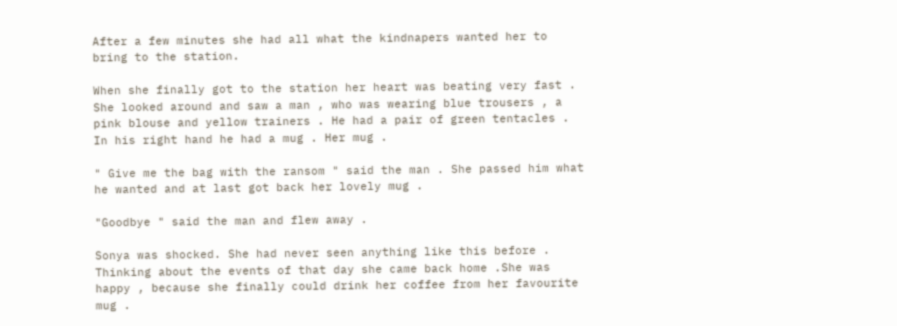After a few minutes she had all what the kindnapers wanted her to bring to the station.

When she finally got to the station her heart was beating very fast . She looked around and saw a man , who was wearing blue trousers , a pink blouse and yellow trainers . He had a pair of green tentacles . In his right hand he had a mug . Her mug .

" Give me the bag with the ransom " said the man . She passed him what he wanted and at last got back her lovely mug .

"Goodbye " said the man and flew away .

Sonya was shocked. She had never seen anything like this before . Thinking about the events of that day she came back home .She was happy , because she finally could drink her coffee from her favourite mug .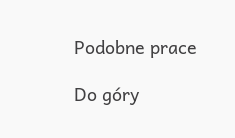Podobne prace

Do góry